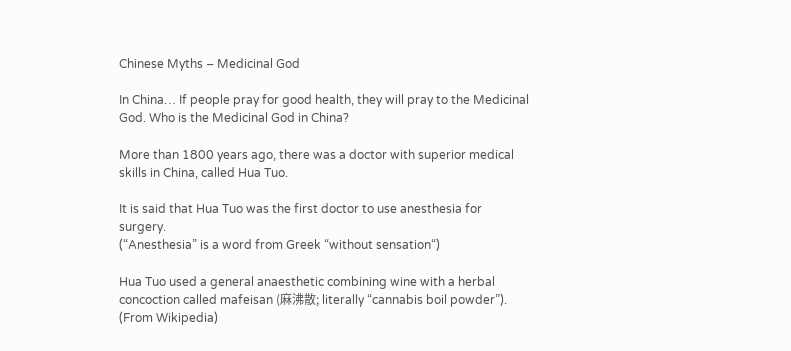Chinese Myths – Medicinal God

In China… If people pray for good health, they will pray to the Medicinal God. Who is the Medicinal God in China?

More than 1800 years ago, there was a doctor with superior medical skills in China, called Hua Tuo.

It is said that Hua Tuo was the first doctor to use anesthesia for surgery.
(“Anesthesia” is a word from Greek “without sensation“)

Hua Tuo used a general anaesthetic combining wine with a herbal concoction called mafeisan (麻沸散; literally “cannabis boil powder”). (From Wikipedia)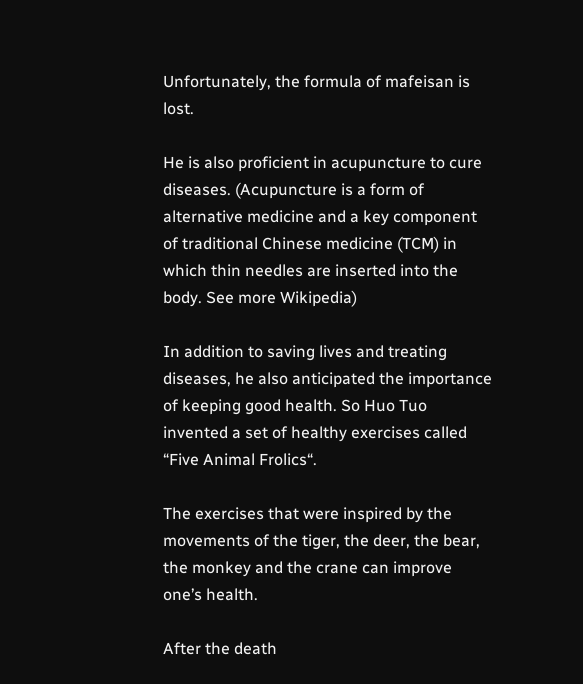Unfortunately, the formula of mafeisan is lost.

He is also proficient in acupuncture to cure diseases. (Acupuncture is a form of alternative medicine and a key component of traditional Chinese medicine (TCM) in which thin needles are inserted into the body. See more Wikipedia)

In addition to saving lives and treating diseases, he also anticipated the importance of keeping good health. So Huo Tuo invented a set of healthy exercises called “Five Animal Frolics“.

The exercises that were inspired by the movements of the tiger, the deer, the bear, the monkey and the crane can improve one’s health.

After the death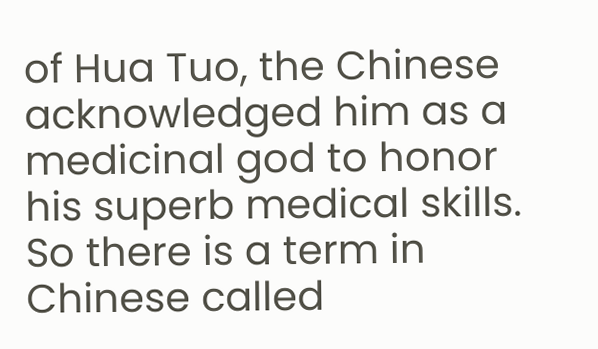of Hua Tuo, the Chinese acknowledged him as a medicinal god to honor his superb medical skills. So there is a term in Chinese called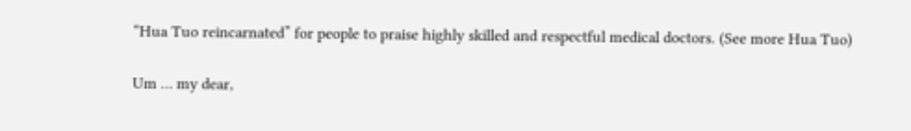“Hua Tuo reincarnated” for people to praise highly skilled and respectful medical doctors. (See more Hua Tuo)

Um … my dear,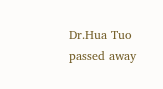Dr.Hua Tuo passed away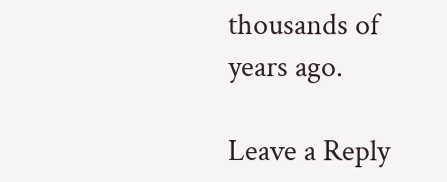thousands of years ago.

Leave a Reply